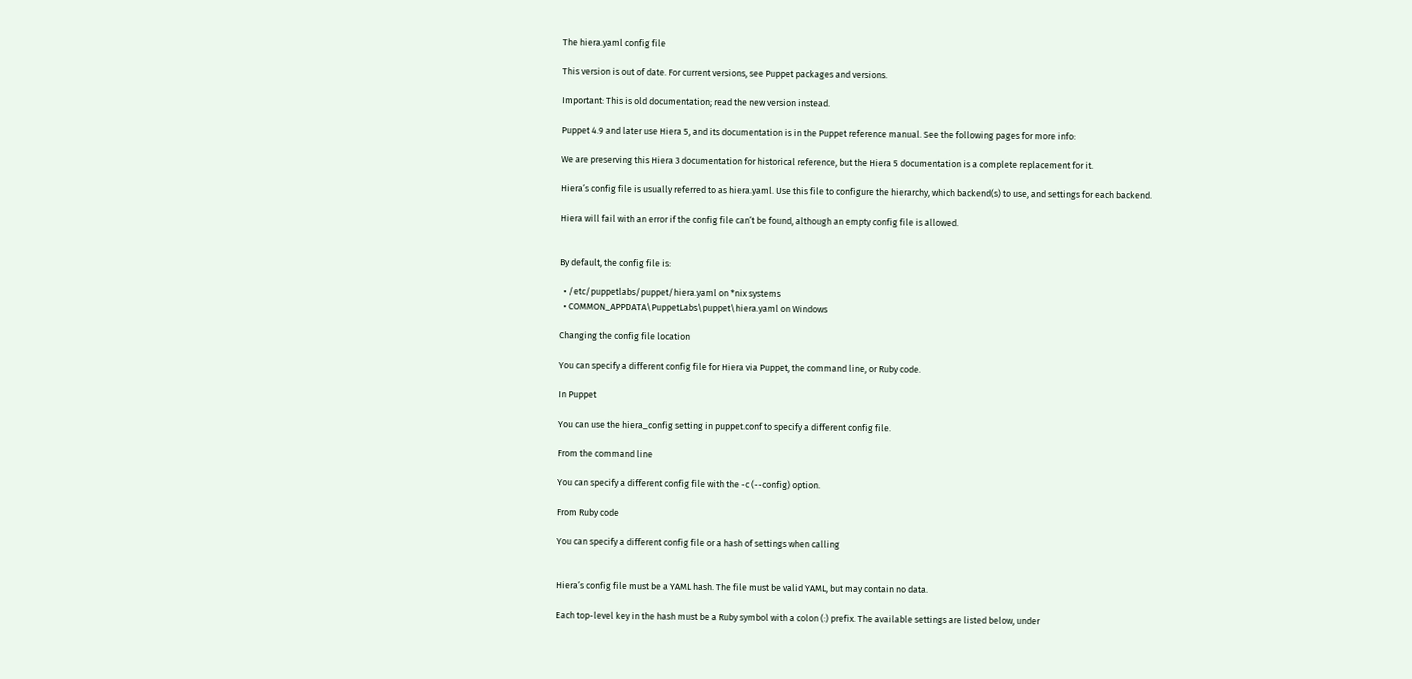The hiera.yaml config file

This version is out of date. For current versions, see Puppet packages and versions.

Important: This is old documentation; read the new version instead.

Puppet 4.9 and later use Hiera 5, and its documentation is in the Puppet reference manual. See the following pages for more info:

We are preserving this Hiera 3 documentation for historical reference, but the Hiera 5 documentation is a complete replacement for it.

Hiera’s config file is usually referred to as hiera.yaml. Use this file to configure the hierarchy, which backend(s) to use, and settings for each backend.

Hiera will fail with an error if the config file can’t be found, although an empty config file is allowed.


By default, the config file is:

  • /etc/puppetlabs/puppet/hiera.yaml on *nix systems
  • COMMON_APPDATA\PuppetLabs\puppet\hiera.yaml on Windows

Changing the config file location

You can specify a different config file for Hiera via Puppet, the command line, or Ruby code.

In Puppet

You can use the hiera_config setting in puppet.conf to specify a different config file.

From the command line

You can specify a different config file with the -c (--config) option.

From Ruby code

You can specify a different config file or a hash of settings when calling


Hiera’s config file must be a YAML hash. The file must be valid YAML, but may contain no data.

Each top-level key in the hash must be a Ruby symbol with a colon (:) prefix. The available settings are listed below, under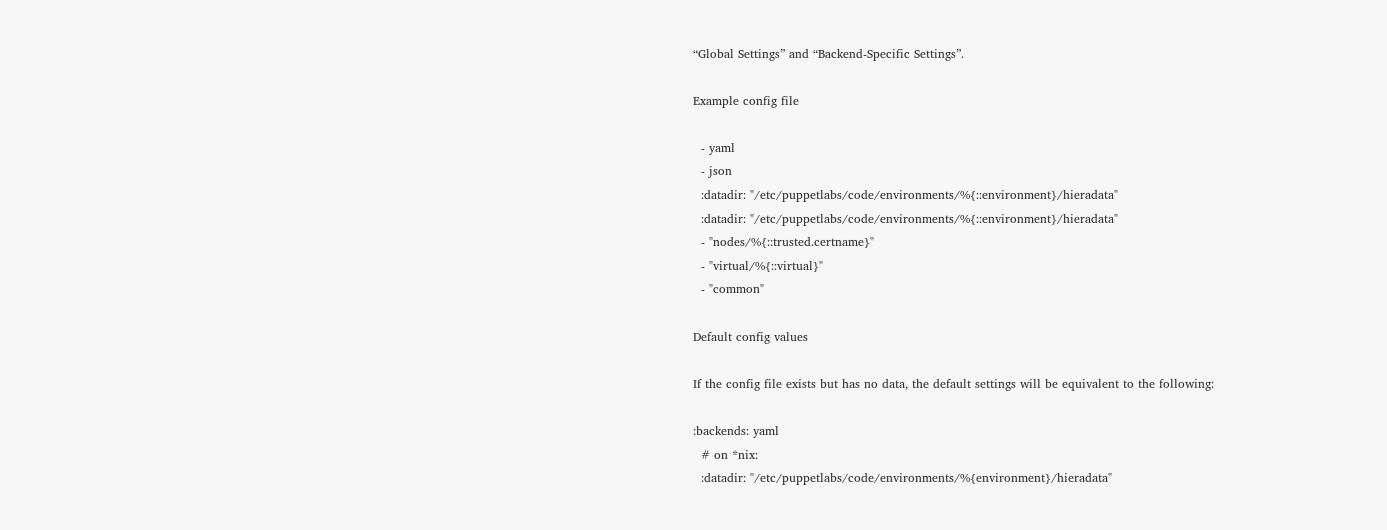“Global Settings” and “Backend-Specific Settings”.

Example config file

  - yaml
  - json
  :datadir: "/etc/puppetlabs/code/environments/%{::environment}/hieradata"
  :datadir: "/etc/puppetlabs/code/environments/%{::environment}/hieradata"
  - "nodes/%{::trusted.certname}"
  - "virtual/%{::virtual}"
  - "common"

Default config values

If the config file exists but has no data, the default settings will be equivalent to the following:

:backends: yaml
  # on *nix:
  :datadir: "/etc/puppetlabs/code/environments/%{environment}/hieradata"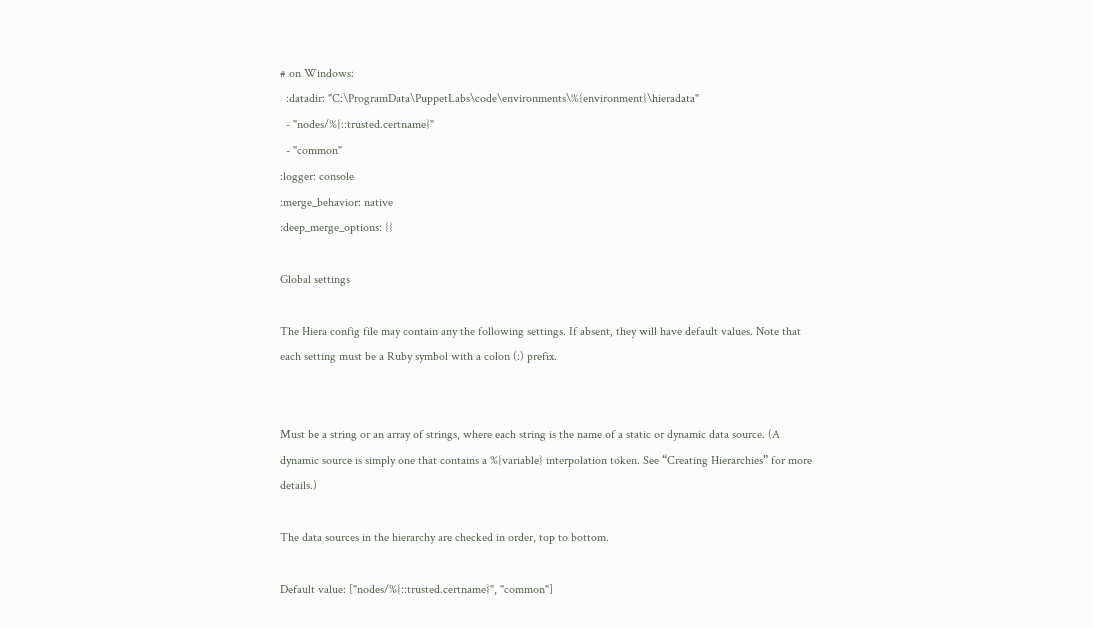# on Windows:
  :datadir: "C:\ProgramData\PuppetLabs\code\environments\%{environment}\hieradata"
  - "nodes/%{::trusted.certname}"
  - "common"
:logger: console
:merge_behavior: native
:deep_merge_options: {}

Global settings

The Hiera config file may contain any the following settings. If absent, they will have default values. Note that each setting must be a Ruby symbol with a colon (:) prefix.


Must be a string or an array of strings, where each string is the name of a static or dynamic data source. (A dynamic source is simply one that contains a %{variable} interpolation token. See “Creating Hierarchies” for more details.)

The data sources in the hierarchy are checked in order, top to bottom.

Default value: ["nodes/%{::trusted.certname}", "common"]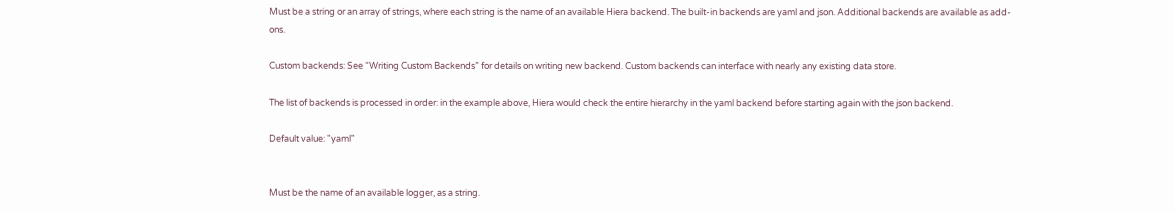Must be a string or an array of strings, where each string is the name of an available Hiera backend. The built-in backends are yaml and json. Additional backends are available as add-ons.

Custom backends: See “Writing Custom Backends” for details on writing new backend. Custom backends can interface with nearly any existing data store.

The list of backends is processed in order: in the example above, Hiera would check the entire hierarchy in the yaml backend before starting again with the json backend.

Default value: "yaml"


Must be the name of an available logger, as a string.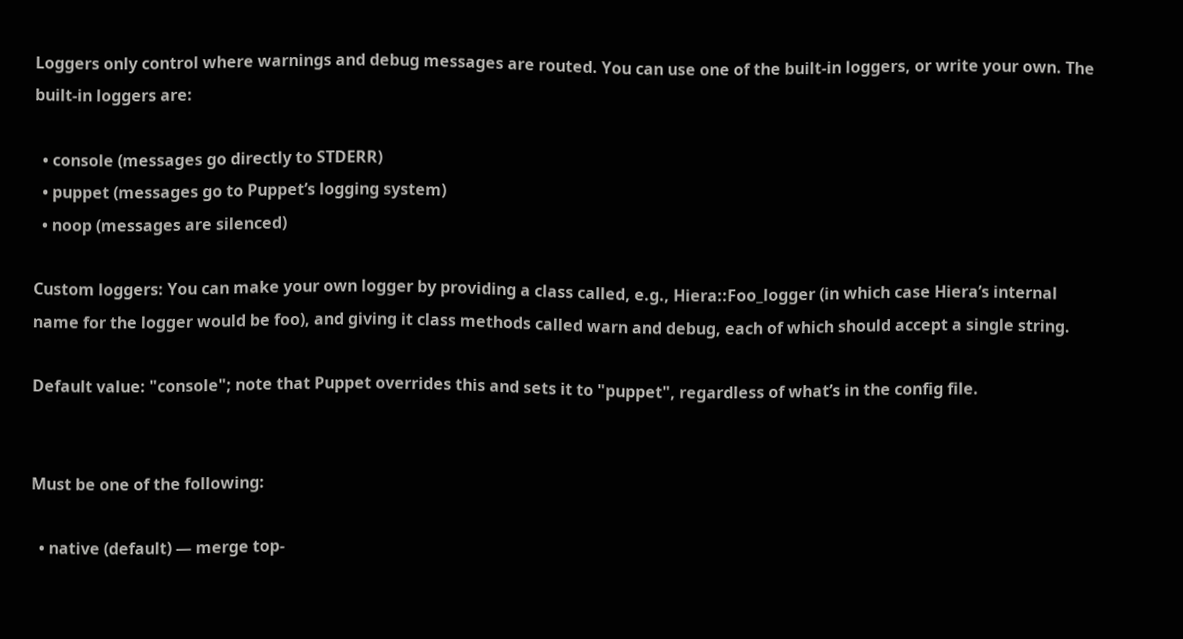Loggers only control where warnings and debug messages are routed. You can use one of the built-in loggers, or write your own. The built-in loggers are:

  • console (messages go directly to STDERR)
  • puppet (messages go to Puppet’s logging system)
  • noop (messages are silenced)

Custom loggers: You can make your own logger by providing a class called, e.g., Hiera::Foo_logger (in which case Hiera’s internal name for the logger would be foo), and giving it class methods called warn and debug, each of which should accept a single string.

Default value: "console"; note that Puppet overrides this and sets it to "puppet", regardless of what’s in the config file.


Must be one of the following:

  • native (default) — merge top-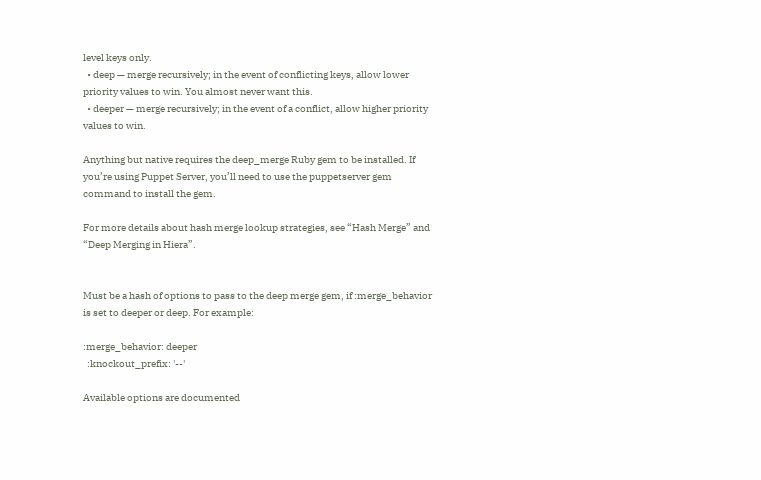level keys only.
  • deep — merge recursively; in the event of conflicting keys, allow lower priority values to win. You almost never want this.
  • deeper — merge recursively; in the event of a conflict, allow higher priority values to win.

Anything but native requires the deep_merge Ruby gem to be installed. If you’re using Puppet Server, you’ll need to use the puppetserver gem command to install the gem.

For more details about hash merge lookup strategies, see “Hash Merge” and “Deep Merging in Hiera”.


Must be a hash of options to pass to the deep merge gem, if :merge_behavior is set to deeper or deep. For example:

:merge_behavior: deeper
  :knockout_prefix: '--'

Available options are documented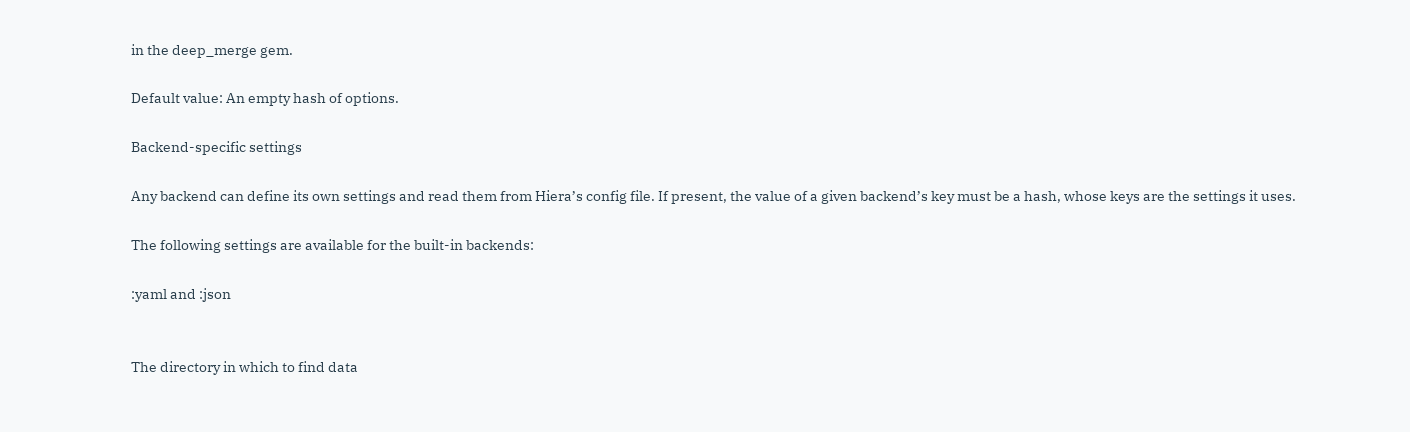in the deep_merge gem.

Default value: An empty hash of options.

Backend-specific settings

Any backend can define its own settings and read them from Hiera’s config file. If present, the value of a given backend’s key must be a hash, whose keys are the settings it uses.

The following settings are available for the built-in backends:

:yaml and :json


The directory in which to find data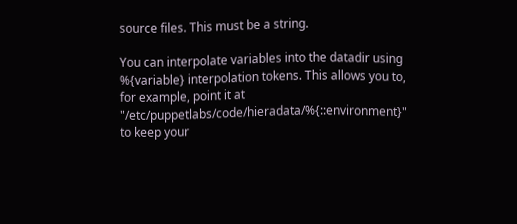source files. This must be a string.

You can interpolate variables into the datadir using %{variable} interpolation tokens. This allows you to, for example, point it at "/etc/puppetlabs/code/hieradata/%{::environment}" to keep your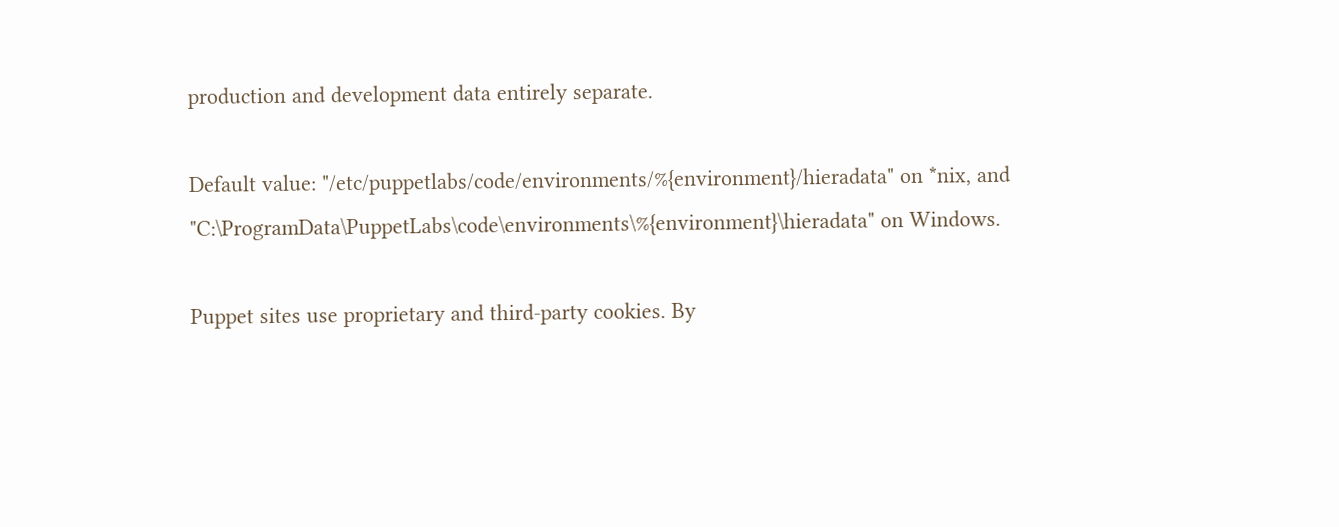production and development data entirely separate.

Default value: "/etc/puppetlabs/code/environments/%{environment}/hieradata" on *nix, and "C:\ProgramData\PuppetLabs\code\environments\%{environment}\hieradata" on Windows.

Puppet sites use proprietary and third-party cookies. By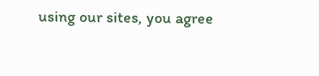using our sites, you agree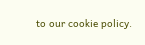to our cookie policy.